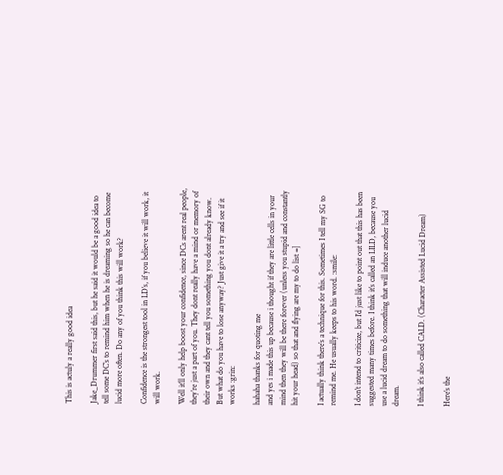This is actuly a really good idea

Jake_Drummer first said this, but he said it would be a good idea to tell some DC’s to remind him when he is dreaming so he can become lucid more often. Do any of you think this will work?

Confidence is the strongest tool in LD’s, if you believe it will work, it will work.

Well it’ll only help boost your confidence, since DCs arent real people, they’re just a part of you. They dont really have a mind or memory of their own and they cant tell you something you dont already know. But what do you have to lose anyway? Just give it a try and see if it works :grin:

hahaha thanks for quoting me
and yes i made this up because i thought if they are little cells in your mind then they will be there forever (unless you stupid and constantly hit your head) so that and flying are my to do list =]

I actually think there’s a technique for this. Sometimes I tell my SG to remind me. He usually keeps to his word. :smile:

I don’t intend to criticize, but I’d just like to point out that this has been suggested many times before. I think it’s called an LILD, because you use a lucid dream to do something that will induce another lucid dream.

I think it’s also called CALD. (Character Assisted Lucid Dream)

Here’s the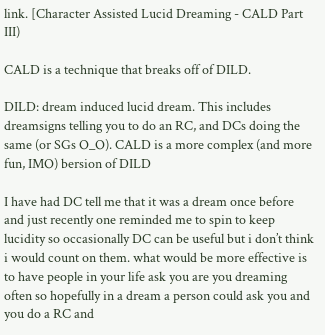link. [Character Assisted Lucid Dreaming - CALD Part III)

CALD is a technique that breaks off of DILD.

DILD: dream induced lucid dream. This includes dreamsigns telling you to do an RC, and DCs doing the same (or SGs O_O). CALD is a more complex (and more fun, IMO) bersion of DILD

I have had DC tell me that it was a dream once before and just recently one reminded me to spin to keep lucidity so occasionally DC can be useful but i don’t think i would count on them. what would be more effective is to have people in your life ask you are you dreaming often so hopefully in a dream a person could ask you and you do a RC and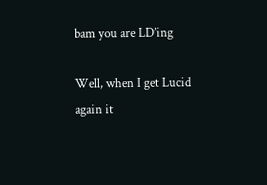bam you are LD’ing

Well, when I get Lucid again it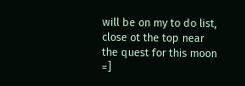will be on my to do list, close ot the top near the quest for this moon =]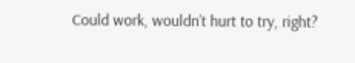Could work, wouldn’t hurt to try, right?